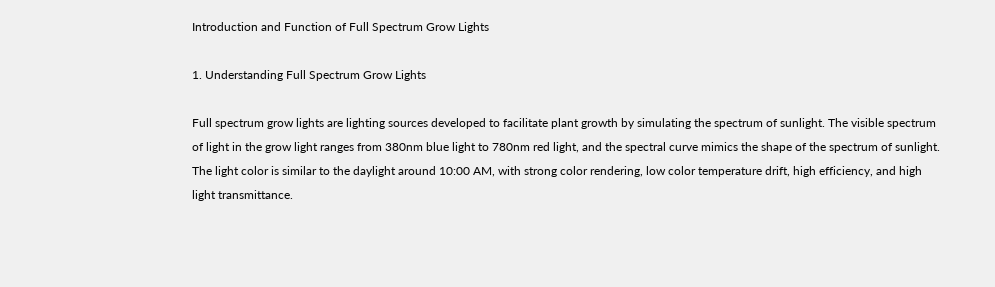Introduction and Function of Full Spectrum Grow Lights

1. Understanding Full Spectrum Grow Lights

Full spectrum grow lights are lighting sources developed to facilitate plant growth by simulating the spectrum of sunlight. The visible spectrum of light in the grow light ranges from 380nm blue light to 780nm red light, and the spectral curve mimics the shape of the spectrum of sunlight. The light color is similar to the daylight around 10:00 AM, with strong color rendering, low color temperature drift, high efficiency, and high light transmittance.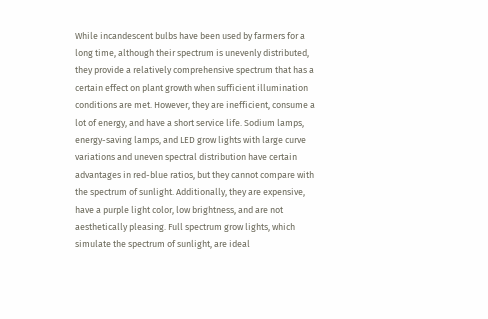While incandescent bulbs have been used by farmers for a long time, although their spectrum is unevenly distributed, they provide a relatively comprehensive spectrum that has a certain effect on plant growth when sufficient illumination conditions are met. However, they are inefficient, consume a lot of energy, and have a short service life. Sodium lamps, energy-saving lamps, and LED grow lights with large curve variations and uneven spectral distribution have certain advantages in red-blue ratios, but they cannot compare with the spectrum of sunlight. Additionally, they are expensive, have a purple light color, low brightness, and are not aesthetically pleasing. Full spectrum grow lights, which simulate the spectrum of sunlight, are ideal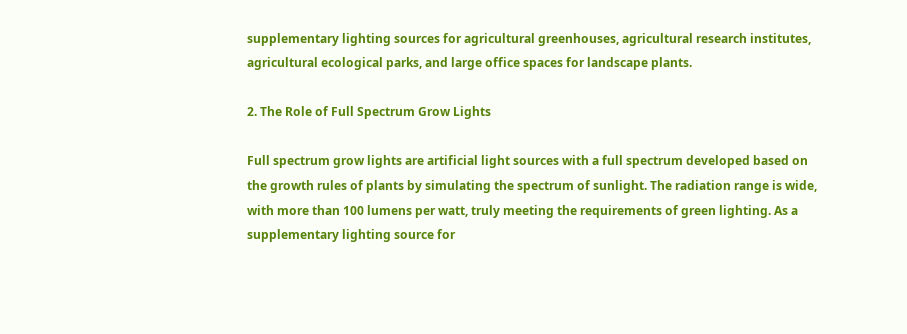supplementary lighting sources for agricultural greenhouses, agricultural research institutes, agricultural ecological parks, and large office spaces for landscape plants.

2. The Role of Full Spectrum Grow Lights

Full spectrum grow lights are artificial light sources with a full spectrum developed based on the growth rules of plants by simulating the spectrum of sunlight. The radiation range is wide, with more than 100 lumens per watt, truly meeting the requirements of green lighting. As a supplementary lighting source for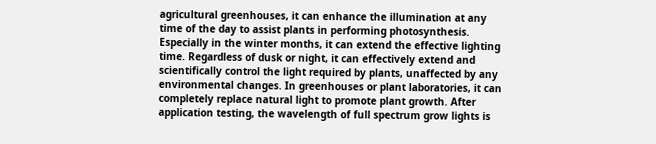agricultural greenhouses, it can enhance the illumination at any time of the day to assist plants in performing photosynthesis. Especially in the winter months, it can extend the effective lighting time. Regardless of dusk or night, it can effectively extend and scientifically control the light required by plants, unaffected by any environmental changes. In greenhouses or plant laboratories, it can completely replace natural light to promote plant growth. After application testing, the wavelength of full spectrum grow lights is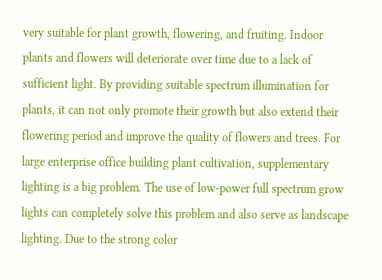very suitable for plant growth, flowering, and fruiting. Indoor plants and flowers will deteriorate over time due to a lack of sufficient light. By providing suitable spectrum illumination for plants, it can not only promote their growth but also extend their flowering period and improve the quality of flowers and trees. For large enterprise office building plant cultivation, supplementary lighting is a big problem. The use of low-power full spectrum grow lights can completely solve this problem and also serve as landscape lighting. Due to the strong color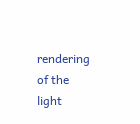rendering of the light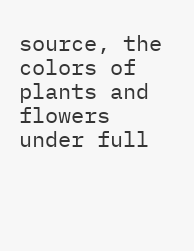source, the colors of plants and flowers under full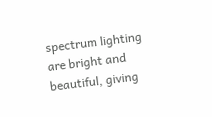spectrum lighting are bright and beautiful, giving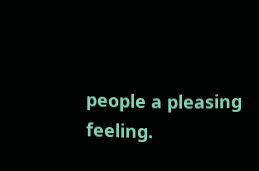people a pleasing feeling.